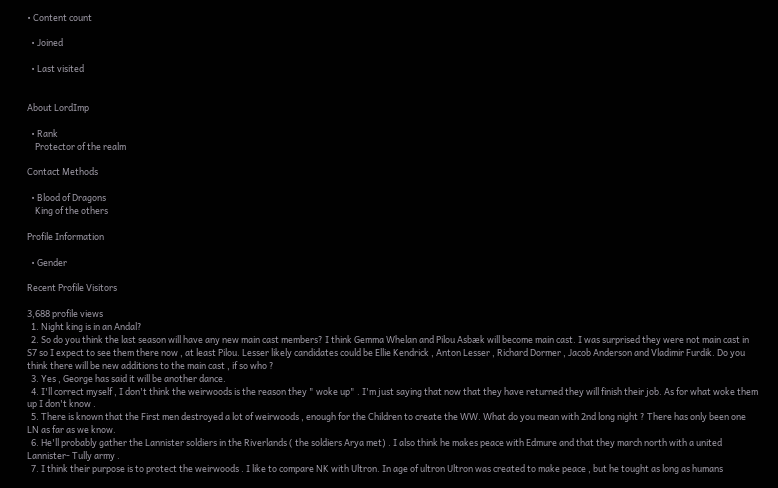• Content count

  • Joined

  • Last visited


About LordImp

  • Rank
    Protector of the realm

Contact Methods

  • Blood of Dragons
    King of the others

Profile Information

  • Gender

Recent Profile Visitors

3,688 profile views
  1. Night king is in an Andal?
  2. So do you think the last season will have any new main cast members? I think Gemma Whelan and Pilou Asbæk will become main cast. I was surprised they were not main cast in S7 so I expect to see them there now , at least Pilou. Lesser likely candidates could be Ellie Kendrick , Anton Lesser , Richard Dormer , Jacob Anderson and Vladimir Furdik. Do you think there will be new additions to the main cast , if so who ?
  3. Yes , George has said it will be another dance.
  4. I'll correct myself , I don't think the weirwoods is the reason they " woke up" . I'm just saying that now that they have returned they will finish their job. As for what woke them up I don't know .
  5. There is known that the First men destroyed a lot of weirwoods , enough for the Children to create the WW. What do you mean with 2nd long night ? There has only been one LN as far as we know.
  6. He'll probably gather the Lannister soldiers in the Riverlands ( the soldiers Arya met) . I also think he makes peace with Edmure and that they march north with a united Lannister- Tully army .
  7. I think their purpose is to protect the weirwoods . I like to compare NK with Ultron. In age of ultron Ultron was created to make peace , but he tought as long as humans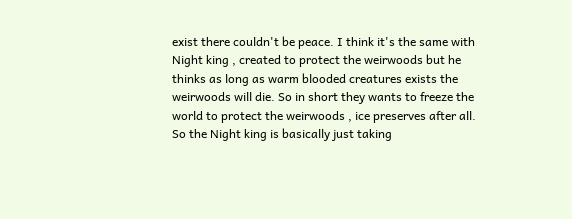exist there couldn't be peace. I think it's the same with Night king , created to protect the weirwoods but he thinks as long as warm blooded creatures exists the weirwoods will die. So in short they wants to freeze the world to protect the weirwoods , ice preserves after all. So the Night king is basically just taking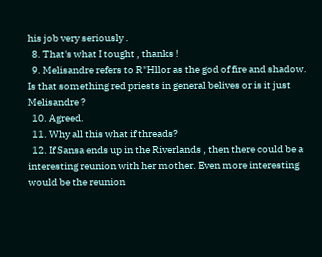his job very seriously .
  8. That's what I tought , thanks !
  9. Melisandre refers to R"Hllor as the god of fire and shadow. Is that something red priests in general belives or is it just Melisandre ?
  10. Agreed.
  11. Why all this what if threads?
  12. If Sansa ends up in the Riverlands , then there could be a interesting reunion with her mother. Even more interesting would be the reunion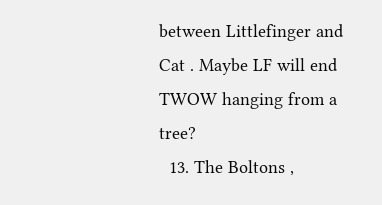between Littlefinger and Cat . Maybe LF will end TWOW hanging from a tree?
  13. The Boltons ,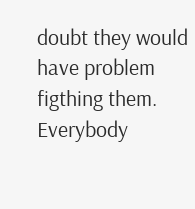doubt they would have problem figthing them. Everybody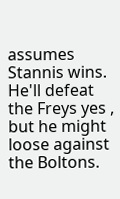assumes Stannis wins. He'll defeat the Freys yes , but he might loose against the Boltons.